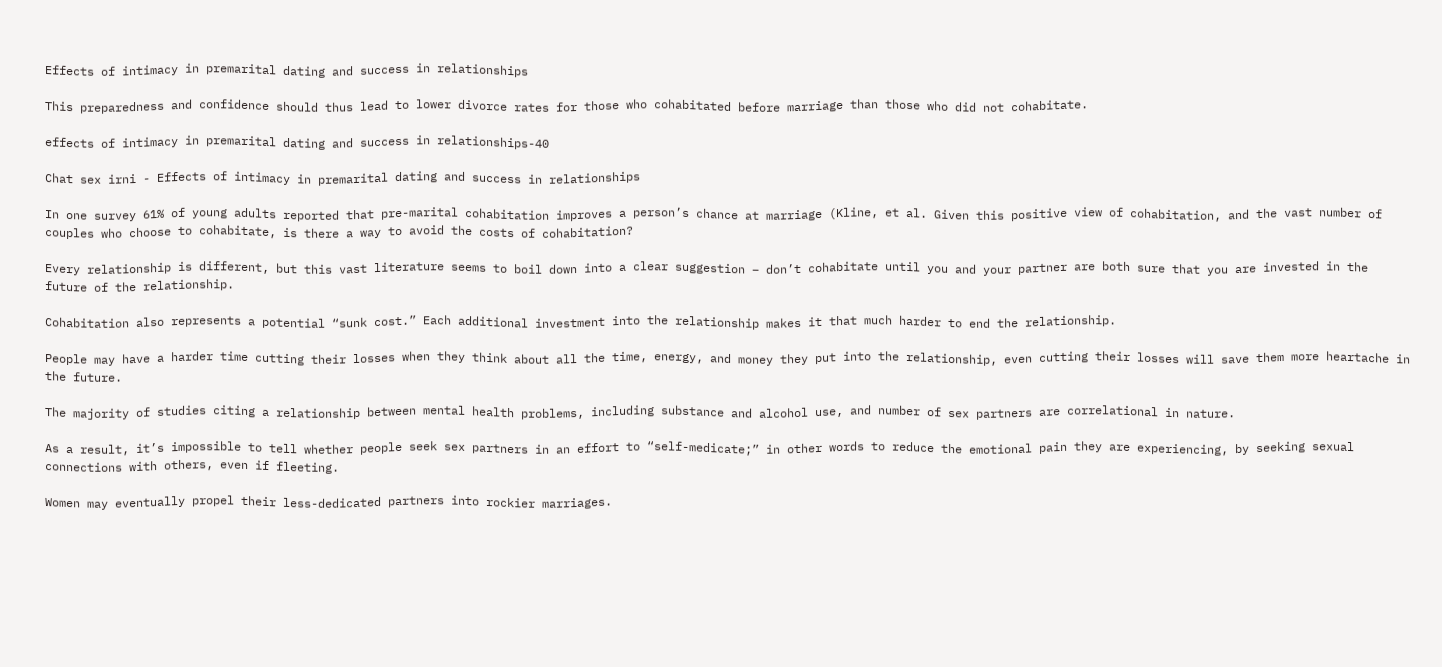Effects of intimacy in premarital dating and success in relationships

This preparedness and confidence should thus lead to lower divorce rates for those who cohabitated before marriage than those who did not cohabitate.

effects of intimacy in premarital dating and success in relationships-40

Chat sex irni - Effects of intimacy in premarital dating and success in relationships

In one survey 61% of young adults reported that pre-marital cohabitation improves a person’s chance at marriage (Kline, et al. Given this positive view of cohabitation, and the vast number of couples who choose to cohabitate, is there a way to avoid the costs of cohabitation?

Every relationship is different, but this vast literature seems to boil down into a clear suggestion – don’t cohabitate until you and your partner are both sure that you are invested in the future of the relationship.

Cohabitation also represents a potential “sunk cost.” Each additional investment into the relationship makes it that much harder to end the relationship.

People may have a harder time cutting their losses when they think about all the time, energy, and money they put into the relationship, even cutting their losses will save them more heartache in the future.

The majority of studies citing a relationship between mental health problems, including substance and alcohol use, and number of sex partners are correlational in nature.

As a result, it’s impossible to tell whether people seek sex partners in an effort to “self-medicate;” in other words to reduce the emotional pain they are experiencing, by seeking sexual connections with others, even if fleeting.

Women may eventually propel their less-dedicated partners into rockier marriages.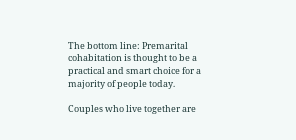The bottom line: Premarital cohabitation is thought to be a practical and smart choice for a majority of people today.

Couples who live together are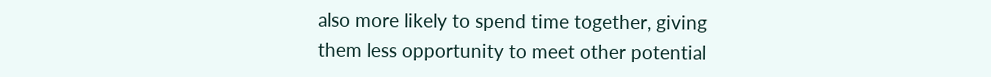also more likely to spend time together, giving them less opportunity to meet other potential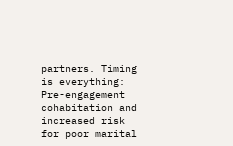partners. Timing is everything: Pre-engagement cohabitation and increased risk for poor marital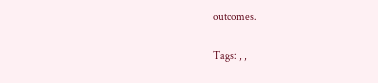outcomes.

Tags: , ,